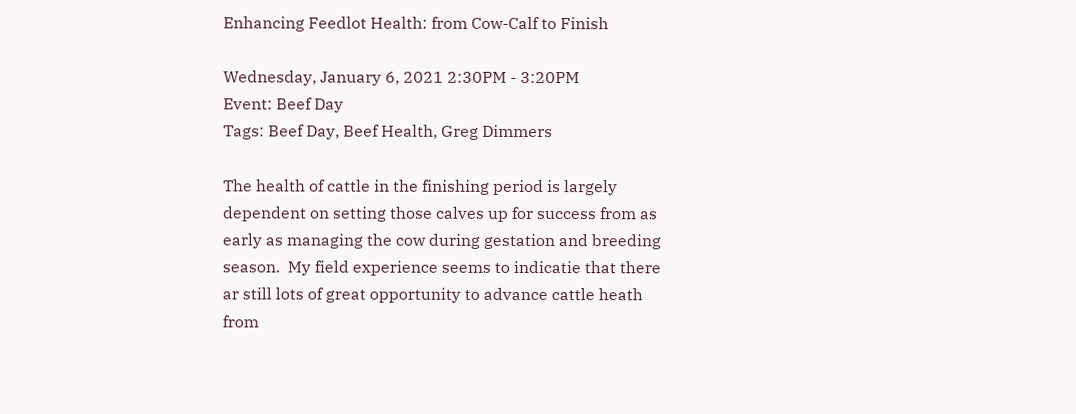Enhancing Feedlot Health: from Cow-Calf to Finish

Wednesday, January 6, 2021 2:30PM - 3:20PM
Event: Beef Day
Tags: Beef Day, Beef Health, Greg Dimmers

The health of cattle in the finishing period is largely dependent on setting those calves up for success from as early as managing the cow during gestation and breeding season.  My field experience seems to indicatie that there ar still lots of great opportunity to advance cattle heath from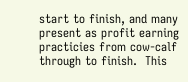start to finish, and many present as profit earning practicies from cow-calf through to finish.  This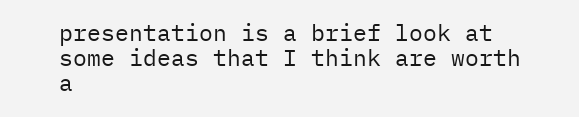presentation is a brief look at some ideas that I think are worth a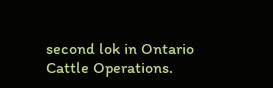second lok in Ontario Cattle Operations.